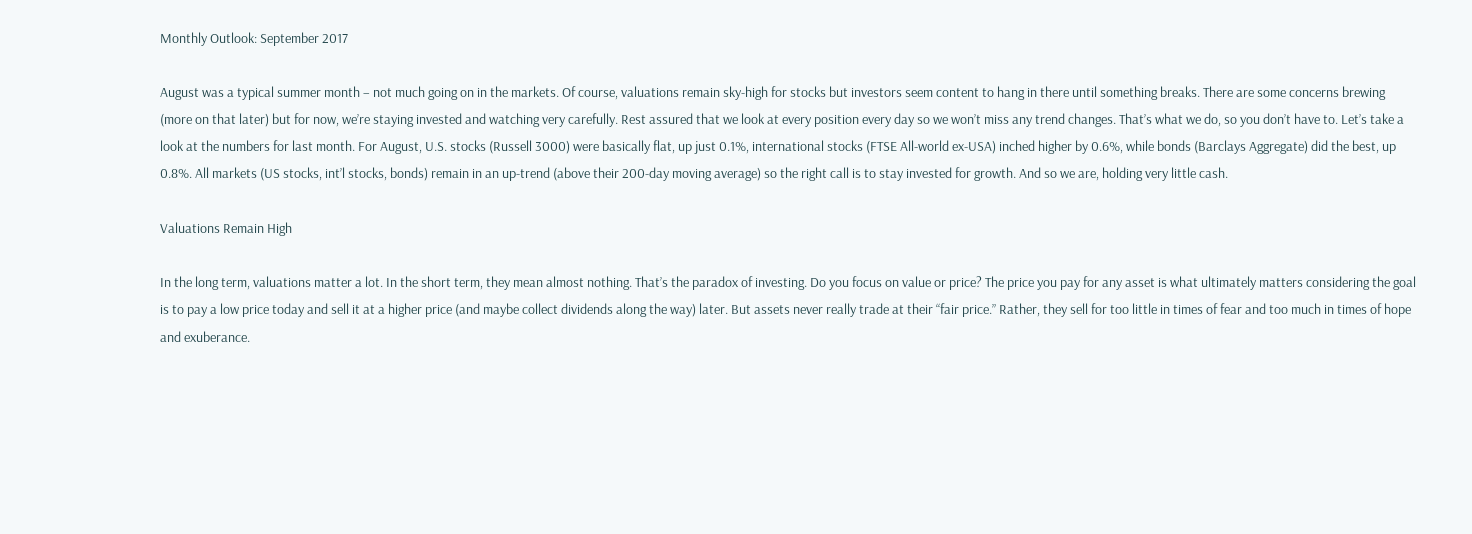Monthly Outlook: September 2017

August was a typical summer month – not much going on in the markets. Of course, valuations remain sky-high for stocks but investors seem content to hang in there until something breaks. There are some concerns brewing (more on that later) but for now, we’re staying invested and watching very carefully. Rest assured that we look at every position every day so we won’t miss any trend changes. That’s what we do, so you don’t have to. Let’s take a look at the numbers for last month. For August, U.S. stocks (Russell 3000) were basically flat, up just 0.1%, international stocks (FTSE All-world ex-USA) inched higher by 0.6%, while bonds (Barclays Aggregate) did the best, up 0.8%. All markets (US stocks, int’l stocks, bonds) remain in an up-trend (above their 200-day moving average) so the right call is to stay invested for growth. And so we are, holding very little cash.

Valuations Remain High

In the long term, valuations matter a lot. In the short term, they mean almost nothing. That’s the paradox of investing. Do you focus on value or price? The price you pay for any asset is what ultimately matters considering the goal is to pay a low price today and sell it at a higher price (and maybe collect dividends along the way) later. But assets never really trade at their “fair price.” Rather, they sell for too little in times of fear and too much in times of hope and exuberance.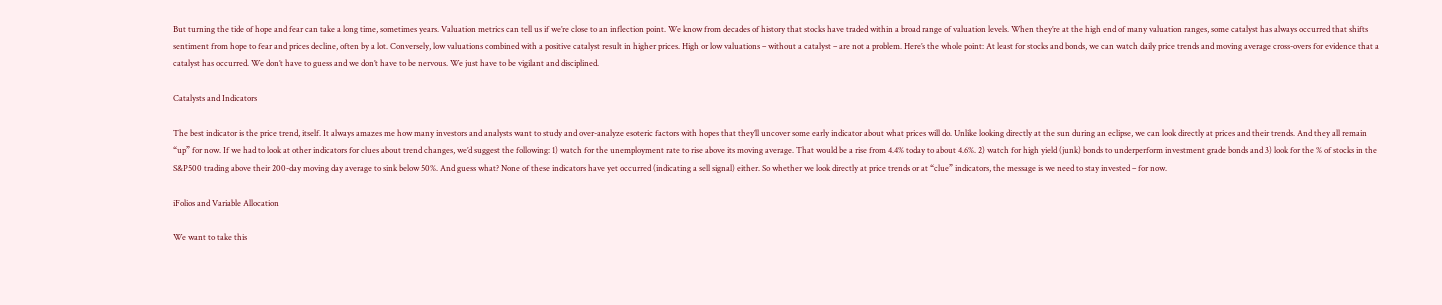But turning the tide of hope and fear can take a long time, sometimes years. Valuation metrics can tell us if we’re close to an inflection point. We know from decades of history that stocks have traded within a broad range of valuation levels. When they’re at the high end of many valuation ranges, some catalyst has always occurred that shifts sentiment from hope to fear and prices decline, often by a lot. Conversely, low valuations combined with a positive catalyst result in higher prices. High or low valuations – without a catalyst – are not a problem. Here’s the whole point: At least for stocks and bonds, we can watch daily price trends and moving average cross-overs for evidence that a catalyst has occurred. We don’t have to guess and we don’t have to be nervous. We just have to be vigilant and disciplined.

Catalysts and Indicators

The best indicator is the price trend, itself. It always amazes me how many investors and analysts want to study and over-analyze esoteric factors with hopes that they’ll uncover some early indicator about what prices will do. Unlike looking directly at the sun during an eclipse, we can look directly at prices and their trends. And they all remain “up” for now. If we had to look at other indicators for clues about trend changes, we’d suggest the following: 1) watch for the unemployment rate to rise above its moving average. That would be a rise from 4.4% today to about 4.6%. 2) watch for high yield (junk) bonds to underperform investment grade bonds and 3) look for the % of stocks in the S&P500 trading above their 200-day moving day average to sink below 50%. And guess what? None of these indicators have yet occurred (indicating a sell signal) either. So whether we look directly at price trends or at “clue” indicators, the message is we need to stay invested – for now.

iFolios and Variable Allocation

We want to take this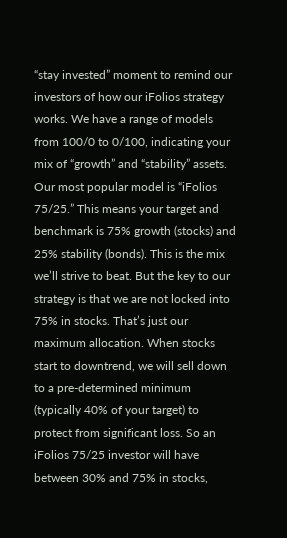“stay invested” moment to remind our investors of how our iFolios strategy works. We have a range of models from 100/0 to 0/100, indicating your mix of “growth” and “stability” assets. Our most popular model is “iFolios 75/25.” This means your target and benchmark is 75% growth (stocks) and 25% stability (bonds). This is the mix we’ll strive to beat. But the key to our strategy is that we are not locked into 75% in stocks. That’s just our maximum allocation. When stocks start to downtrend, we will sell down to a pre-determined minimum (typically 40% of your target) to protect from significant loss. So an iFolios 75/25 investor will have between 30% and 75% in stocks,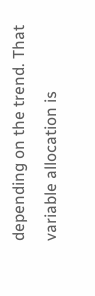depending on the trend. That variable allocation is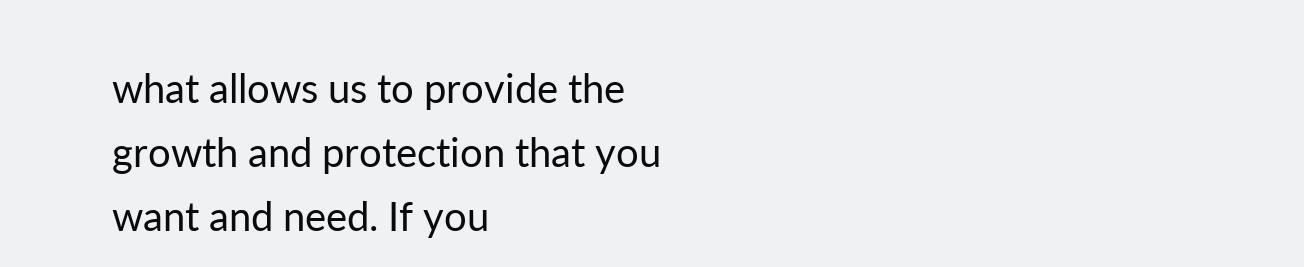what allows us to provide the growth and protection that you want and need. If you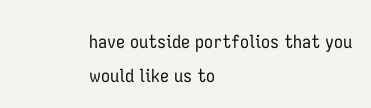have outside portfolios that you would like us to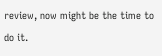review, now might be the time to do it.